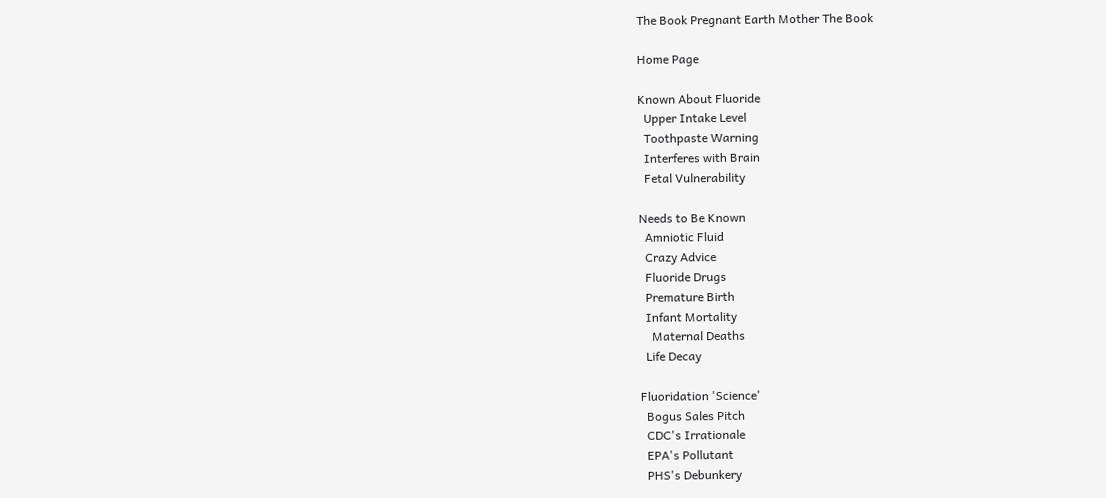The Book Pregnant Earth Mother The Book

Home Page

Known About Fluoride
  Upper Intake Level
  Toothpaste Warning
  Interferes with Brain
  Fetal Vulnerability

Needs to Be Known
  Amniotic Fluid
  Crazy Advice
  Fluoride Drugs
  Premature Birth
  Infant Mortality
    Maternal Deaths
  Life Decay

Fluoridation 'Science'
  Bogus Sales Pitch
  CDC's Irrationale
  EPA's Pollutant
  PHS's Debunkery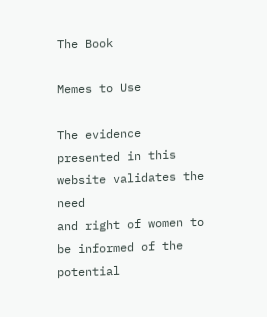The Book

Memes to Use

The evidence presented in this website validates the need
and right of women to be informed of the potential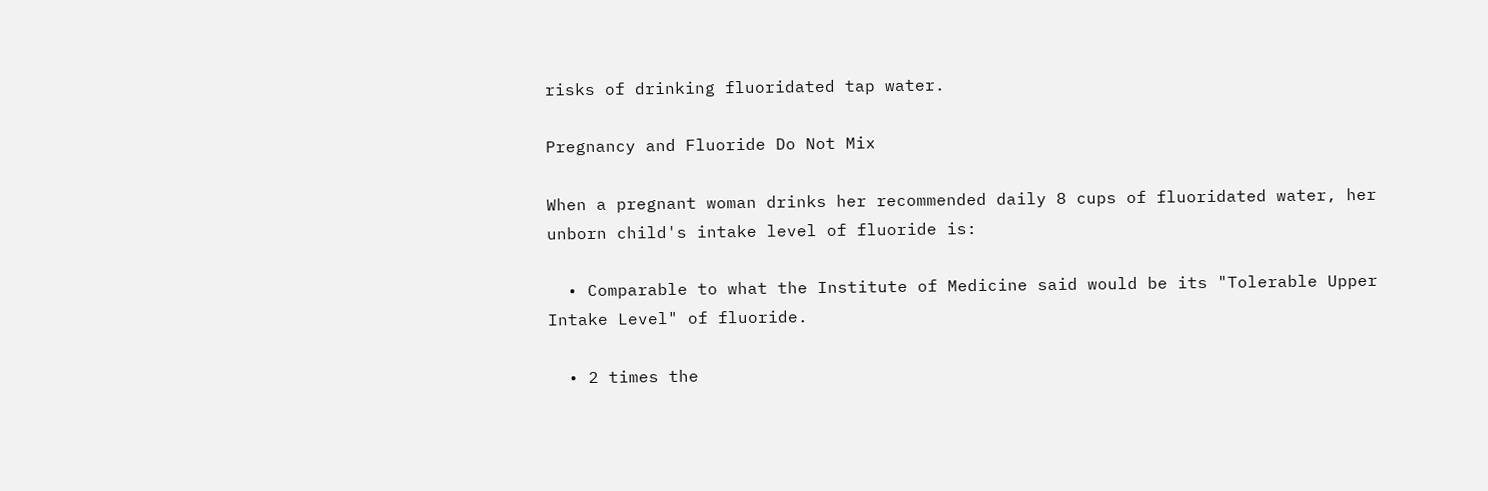risks of drinking fluoridated tap water.

Pregnancy and Fluoride Do Not Mix

When a pregnant woman drinks her recommended daily 8 cups of fluoridated water, her unborn child's intake level of fluoride is:

  • Comparable to what the Institute of Medicine said would be its "Tolerable Upper Intake Level" of fluoride.

  • 2 times the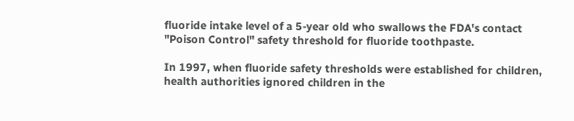fluoride intake level of a 5-year old who swallows the FDA's contact "Poison Control" safety threshold for fluoride toothpaste.

In 1997, when fluoride safety thresholds were established for children, health authorities ignored children in the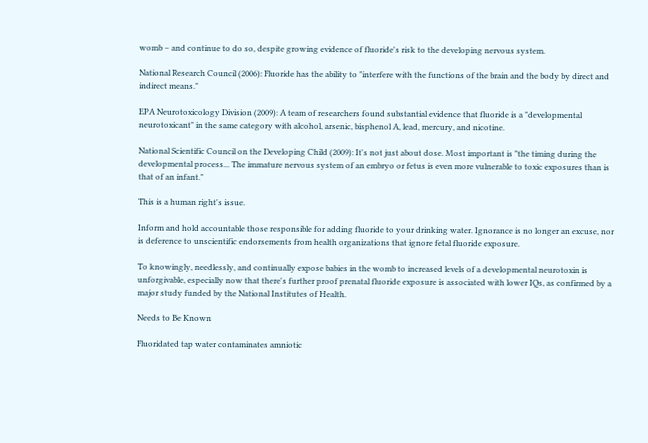womb – and continue to do so, despite growing evidence of fluoride's risk to the developing nervous system.

National Research Council (2006): Fluoride has the ability to "interfere with the functions of the brain and the body by direct and indirect means."

EPA Neurotoxicology Division (2009): A team of researchers found substantial evidence that fluoride is a "developmental neurotoxicant" in the same category with alcohol, arsenic, bisphenol A, lead, mercury, and nicotine.

National Scientific Council on the Developing Child (2009): It's not just about dose. Most important is "the timing during the developmental process... The immature nervous system of an embryo or fetus is even more vulnerable to toxic exposures than is that of an infant."

This is a human right's issue.

Inform and hold accountable those responsible for adding fluoride to your drinking water. Ignorance is no longer an excuse, nor is deference to unscientific endorsements from health organizations that ignore fetal fluoride exposure.

To knowingly, needlessly, and continually expose babies in the womb to increased levels of a developmental neurotoxin is unforgivable, especially now that there's further proof prenatal fluoride exposure is associated with lower IQs, as confirmed by a major study funded by the National Institutes of Health.

Needs to Be Known

Fluoridated tap water contaminates amniotic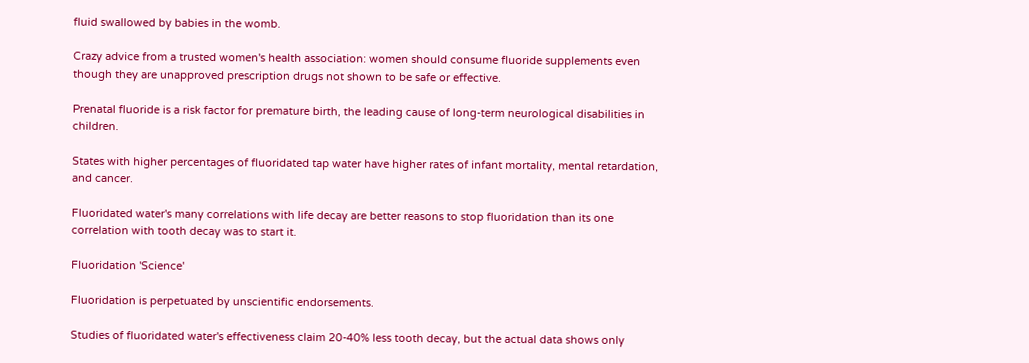fluid swallowed by babies in the womb.

Crazy advice from a trusted women's health association: women should consume fluoride supplements even though they are unapproved prescription drugs not shown to be safe or effective.

Prenatal fluoride is a risk factor for premature birth, the leading cause of long-term neurological disabilities in children.

States with higher percentages of fluoridated tap water have higher rates of infant mortality, mental retardation, and cancer.

Fluoridated water's many correlations with life decay are better reasons to stop fluoridation than its one correlation with tooth decay was to start it.

Fluoridation 'Science'

Fluoridation is perpetuated by unscientific endorsements.

Studies of fluoridated water's effectiveness claim 20-40% less tooth decay, but the actual data shows only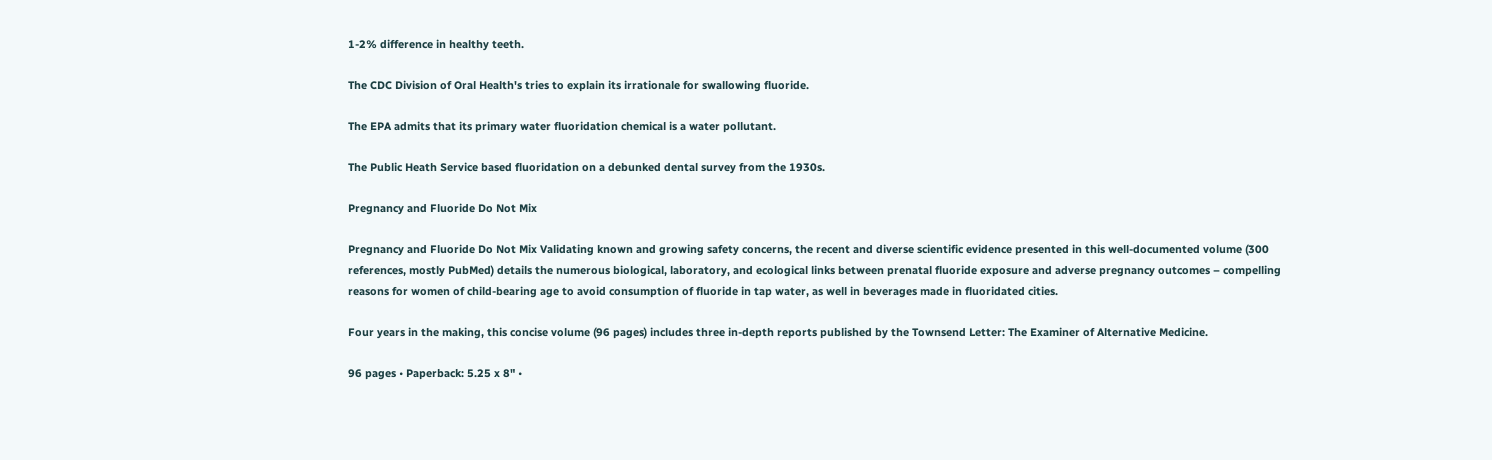1-2% difference in healthy teeth.

The CDC Division of Oral Health's tries to explain its irrationale for swallowing fluoride.

The EPA admits that its primary water fluoridation chemical is a water pollutant.

The Public Heath Service based fluoridation on a debunked dental survey from the 1930s.

Pregnancy and Fluoride Do Not Mix

Pregnancy and Fluoride Do Not Mix Validating known and growing safety concerns, the recent and diverse scientific evidence presented in this well-documented volume (300 references, mostly PubMed) details the numerous biological, laboratory, and ecological links between prenatal fluoride exposure and adverse pregnancy outcomes – compelling reasons for women of child-bearing age to avoid consumption of fluoride in tap water, as well in beverages made in fluoridated cities.

Four years in the making, this concise volume (96 pages) includes three in-depth reports published by the Townsend Letter: The Examiner of Alternative Medicine.

96 pages • Paperback: 5.25 x 8" •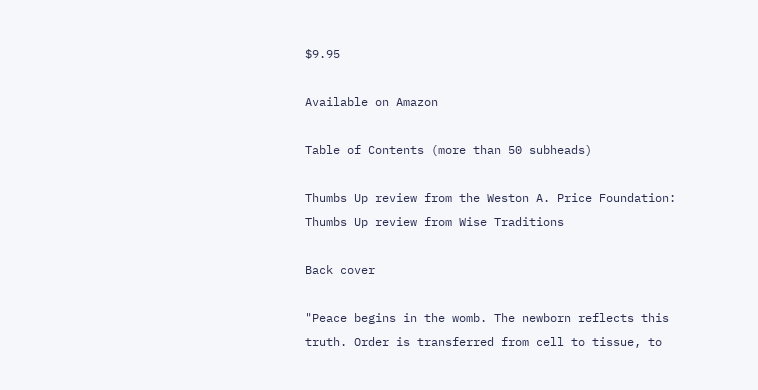$9.95

Available on Amazon

Table of Contents (more than 50 subheads)

Thumbs Up review from the Weston A. Price Foundation:
Thumbs Up review from Wise Traditions

Back cover

"Peace begins in the womb. The newborn reflects this truth. Order is transferred from cell to tissue, to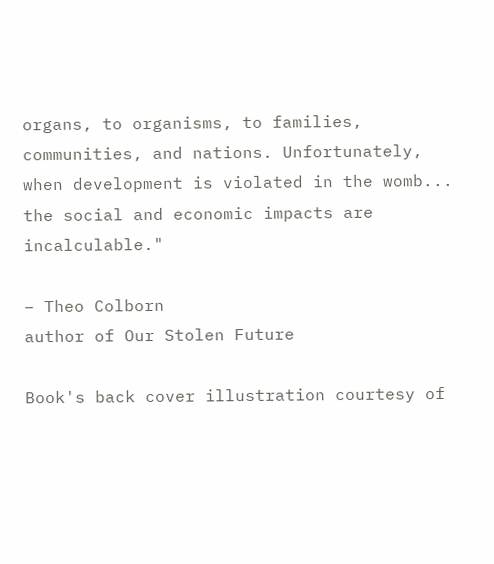organs, to organisms, to families, communities, and nations. Unfortunately, when development is violated in the womb... the social and economic impacts are incalculable."

– Theo Colborn
author of Our Stolen Future

Book's back cover illustration courtesy of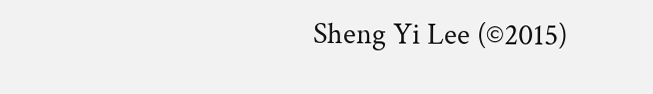Sheng Yi Lee (©2015)